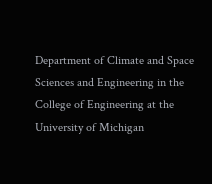Department of Climate and Space Sciences and Engineering in the College of Engineering at the University of Michigan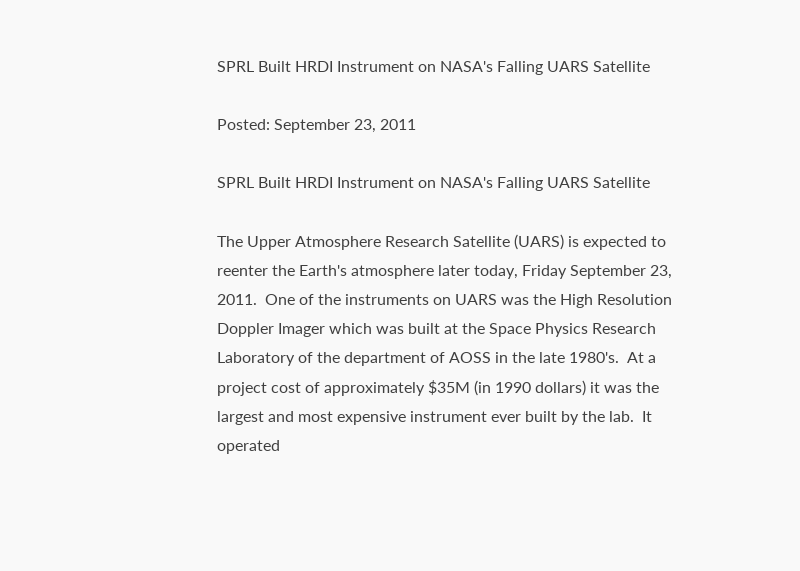SPRL Built HRDI Instrument on NASA's Falling UARS Satellite

Posted: September 23, 2011

SPRL Built HRDI Instrument on NASA's Falling UARS Satellite

The Upper Atmosphere Research Satellite (UARS) is expected to reenter the Earth's atmosphere later today, Friday September 23, 2011.  One of the instruments on UARS was the High Resolution Doppler Imager which was built at the Space Physics Research Laboratory of the department of AOSS in the late 1980's.  At a project cost of approximately $35M (in 1990 dollars) it was the largest and most expensive instrument ever built by the lab.  It operated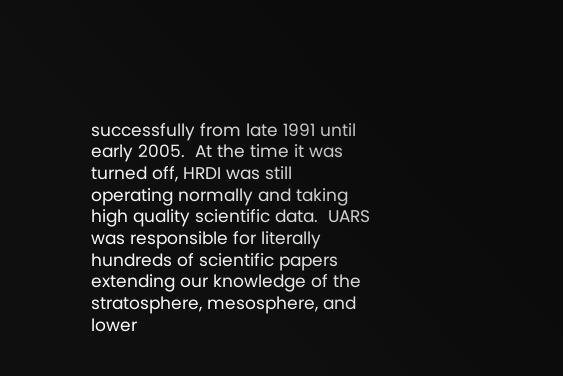successfully from late 1991 until early 2005.  At the time it was turned off, HRDI was still operating normally and taking high quality scientific data.  UARS was responsible for literally hundreds of scientific papers extending our knowledge of the stratosphere, mesosphere, and lower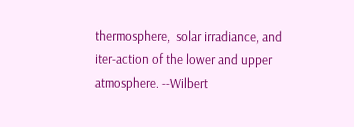thermosphere,  solar irradiance, and iter-action of the lower and upper atmosphere. --Wilbert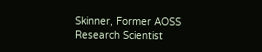Skinner, Former AOSS Research Scientist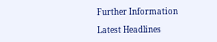Further Information

Latest Headlines